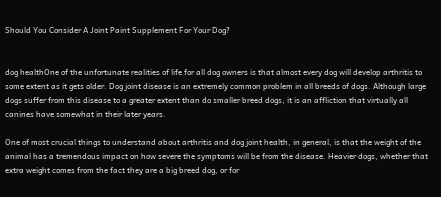Should You Consider A Joint Paint Supplement For Your Dog?


dog healthOne of the unfortunate realities of life for all dog owners is that almost every dog will develop arthritis to some extent as it gets older. Dog joint disease is an extremely common problem in all breeds of dogs. Although large dogs suffer from this disease to a greater extent than do smaller breed dogs, it is an affliction that virtually all canines have somewhat in their later years.

One of most crucial things to understand about arthritis and dog joint health, in general, is that the weight of the animal has a tremendous impact on how severe the symptoms will be from the disease. Heavier dogs, whether that extra weight comes from the fact they are a big breed dog, or for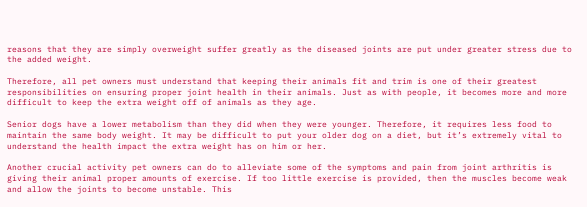reasons that they are simply overweight suffer greatly as the diseased joints are put under greater stress due to the added weight.

Therefore, all pet owners must understand that keeping their animals fit and trim is one of their greatest responsibilities on ensuring proper joint health in their animals. Just as with people, it becomes more and more difficult to keep the extra weight off of animals as they age.

Senior dogs have a lower metabolism than they did when they were younger. Therefore, it requires less food to maintain the same body weight. It may be difficult to put your older dog on a diet, but it’s extremely vital to understand the health impact the extra weight has on him or her.

Another crucial activity pet owners can do to alleviate some of the symptoms and pain from joint arthritis is giving their animal proper amounts of exercise. If too little exercise is provided, then the muscles become weak and allow the joints to become unstable. This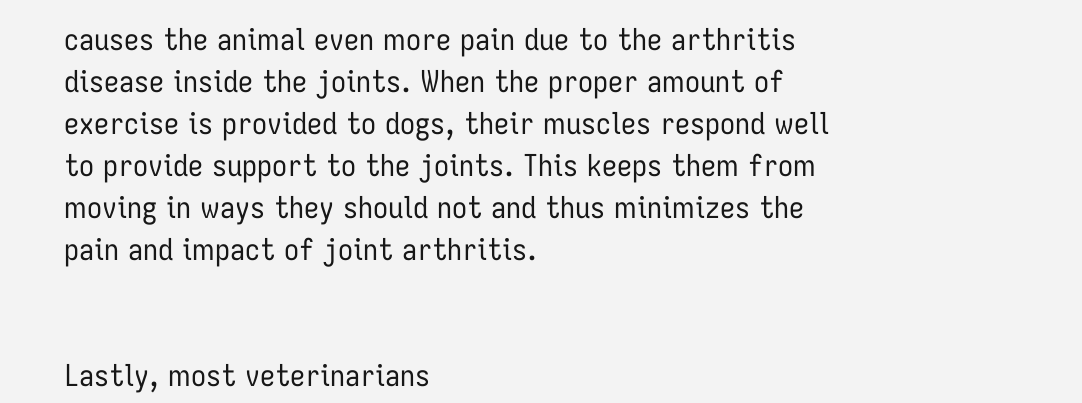causes the animal even more pain due to the arthritis disease inside the joints. When the proper amount of exercise is provided to dogs, their muscles respond well to provide support to the joints. This keeps them from moving in ways they should not and thus minimizes the pain and impact of joint arthritis.


Lastly, most veterinarians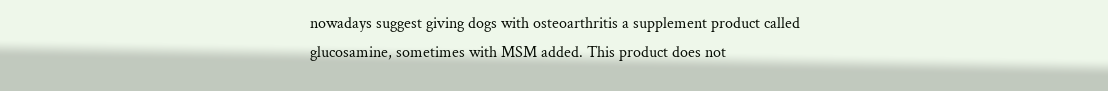nowadays suggest giving dogs with osteoarthritis a supplement product called glucosamine, sometimes with MSM added. This product does not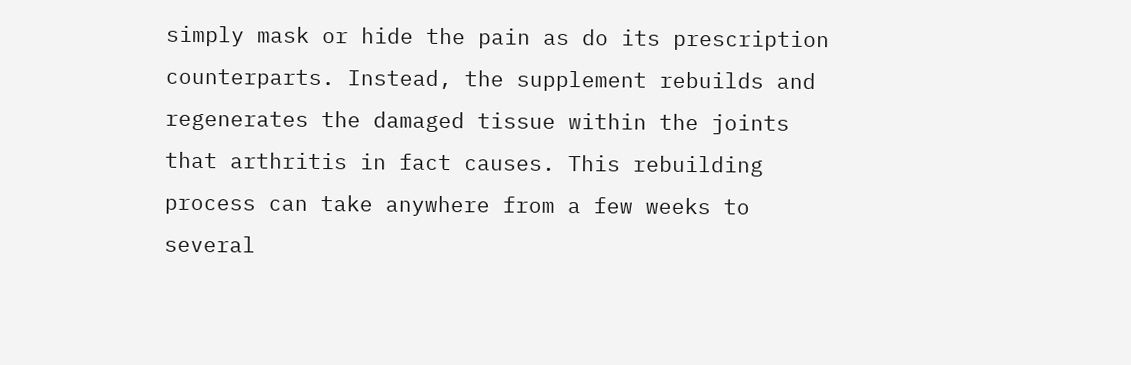simply mask or hide the pain as do its prescription counterparts. Instead, the supplement rebuilds and regenerates the damaged tissue within the joints that arthritis in fact causes. This rebuilding process can take anywhere from a few weeks to several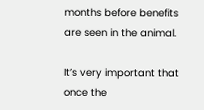months before benefits are seen in the animal.

It’s very important that once the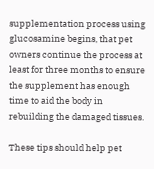supplementation process using glucosamine begins, that pet owners continue the process at least for three months to ensure the supplement has enough time to aid the body in rebuilding the damaged tissues.

These tips should help pet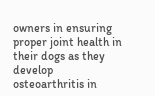owners in ensuring proper joint health in their dogs as they develop osteoarthritis in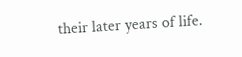their later years of life.